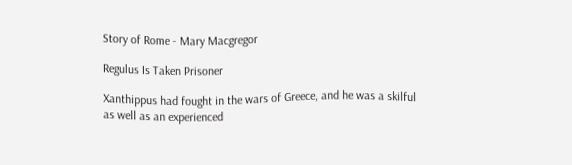Story of Rome - Mary Macgregor

Regulus Is Taken Prisoner

Xanthippus had fought in the wars of Greece, and he was a skilful as well as an experienced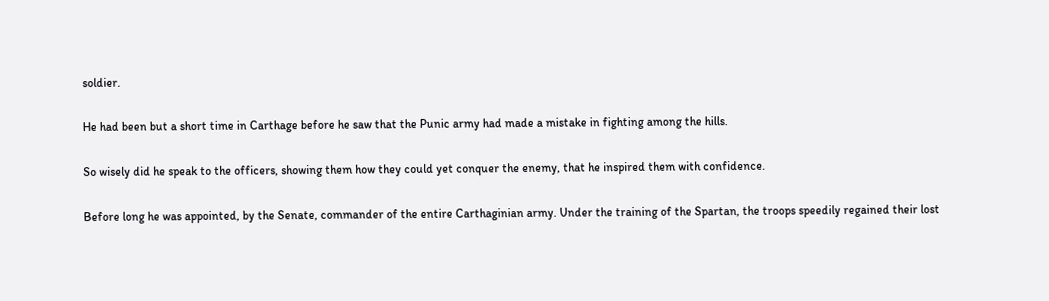soldier.

He had been but a short time in Carthage before he saw that the Punic army had made a mistake in fighting among the hills.

So wisely did he speak to the officers, showing them how they could yet conquer the enemy, that he inspired them with confidence.

Before long he was appointed, by the Senate, commander of the entire Carthaginian army. Under the training of the Spartan, the troops speedily regained their lost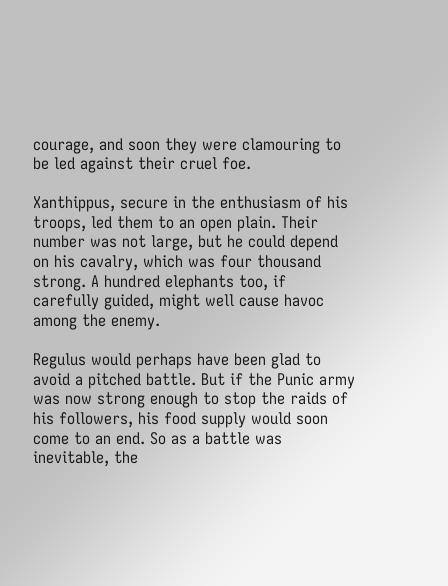courage, and soon they were clamouring to be led against their cruel foe.

Xanthippus, secure in the enthusiasm of his troops, led them to an open plain. Their number was not large, but he could depend on his cavalry, which was four thousand strong. A hundred elephants too, if carefully guided, might well cause havoc among the enemy.

Regulus would perhaps have been glad to avoid a pitched battle. But if the Punic army was now strong enough to stop the raids of his followers, his food supply would soon come to an end. So as a battle was inevitable, the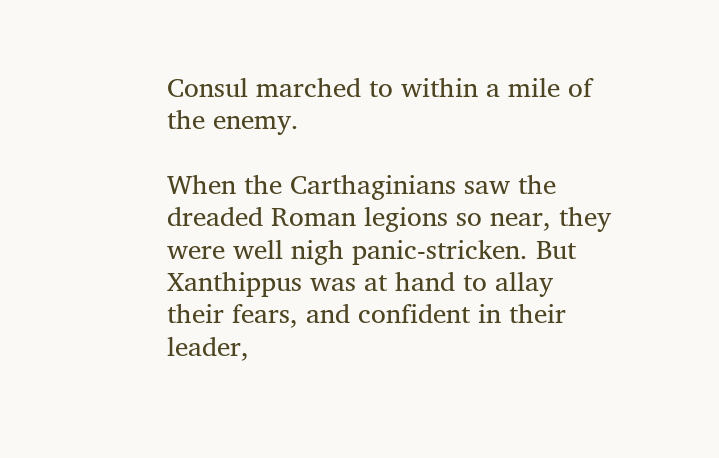Consul marched to within a mile of the enemy.

When the Carthaginians saw the dreaded Roman legions so near, they were well nigh panic-stricken. But Xanthippus was at hand to allay their fears, and confident in their leader,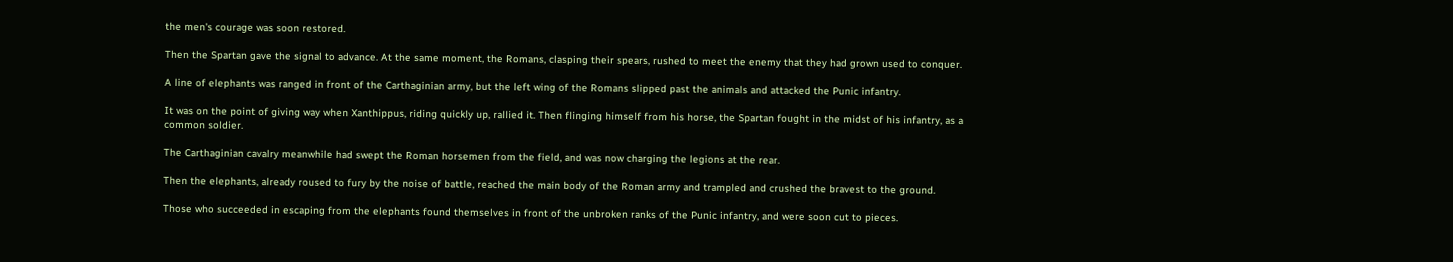the men's courage was soon restored.

Then the Spartan gave the signal to advance. At the same moment, the Romans, clasping their spears, rushed to meet the enemy that they had grown used to conquer.

A line of elephants was ranged in front of the Carthaginian army, but the left wing of the Romans slipped past the animals and attacked the Punic infantry.

It was on the point of giving way when Xanthippus, riding quickly up, rallied it. Then flinging himself from his horse, the Spartan fought in the midst of his infantry, as a common soldier.

The Carthaginian cavalry meanwhile had swept the Roman horsemen from the field, and was now charging the legions at the rear.

Then the elephants, already roused to fury by the noise of battle, reached the main body of the Roman army and trampled and crushed the bravest to the ground.

Those who succeeded in escaping from the elephants found themselves in front of the unbroken ranks of the Punic infantry, and were soon cut to pieces.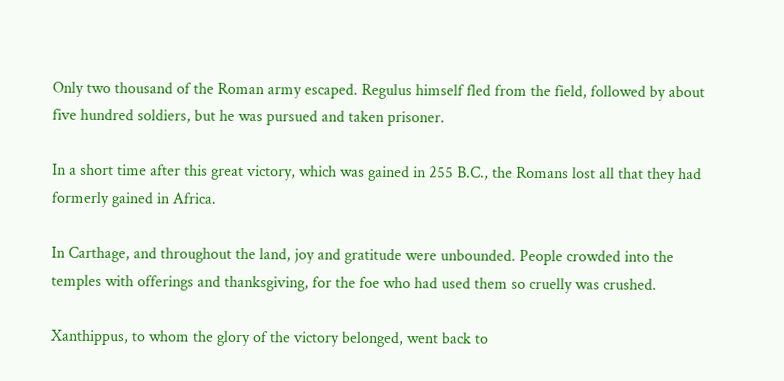Only two thousand of the Roman army escaped. Regulus himself fled from the field, followed by about five hundred soldiers, but he was pursued and taken prisoner.

In a short time after this great victory, which was gained in 255 B.C., the Romans lost all that they had formerly gained in Africa.

In Carthage, and throughout the land, joy and gratitude were unbounded. People crowded into the temples with offerings and thanksgiving, for the foe who had used them so cruelly was crushed.

Xanthippus, to whom the glory of the victory belonged, went back to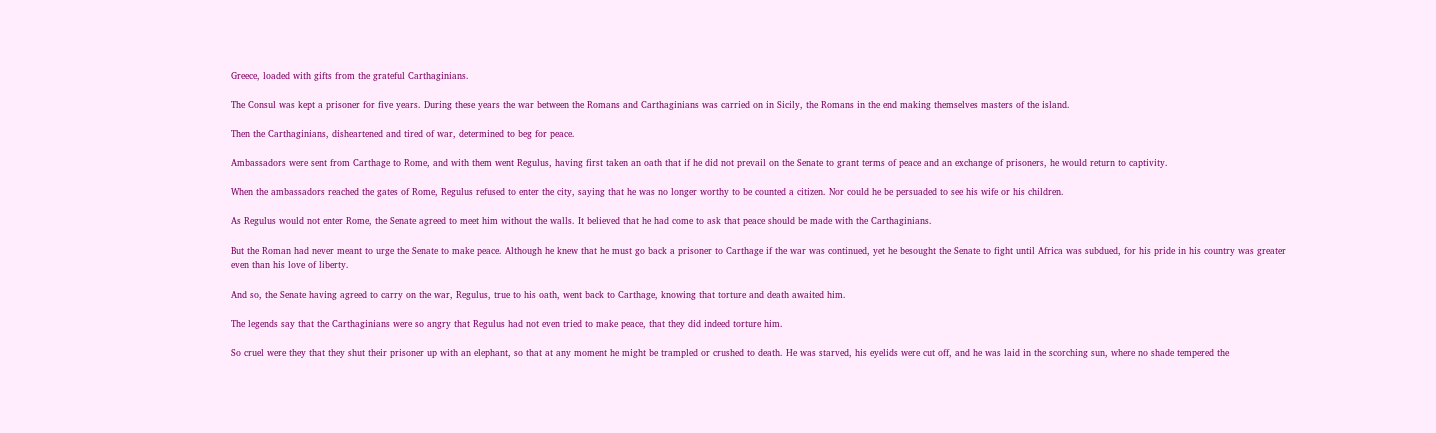Greece, loaded with gifts from the grateful Carthaginians.

The Consul was kept a prisoner for five years. During these years the war between the Romans and Carthaginians was carried on in Sicily, the Romans in the end making themselves masters of the island.

Then the Carthaginians, disheartened and tired of war, determined to beg for peace.

Ambassadors were sent from Carthage to Rome, and with them went Regulus, having first taken an oath that if he did not prevail on the Senate to grant terms of peace and an exchange of prisoners, he would return to captivity.

When the ambassadors reached the gates of Rome, Regulus refused to enter the city, saying that he was no longer worthy to be counted a citizen. Nor could he be persuaded to see his wife or his children.

As Regulus would not enter Rome, the Senate agreed to meet him without the walls. It believed that he had come to ask that peace should be made with the Carthaginians.

But the Roman had never meant to urge the Senate to make peace. Although he knew that he must go back a prisoner to Carthage if the war was continued, yet he besought the Senate to fight until Africa was subdued, for his pride in his country was greater even than his love of liberty.

And so, the Senate having agreed to carry on the war, Regulus, true to his oath, went back to Carthage, knowing that torture and death awaited him.

The legends say that the Carthaginians were so angry that Regulus had not even tried to make peace, that they did indeed torture him.

So cruel were they that they shut their prisoner up with an elephant, so that at any moment he might be trampled or crushed to death. He was starved, his eyelids were cut off, and he was laid in the scorching sun, where no shade tempered the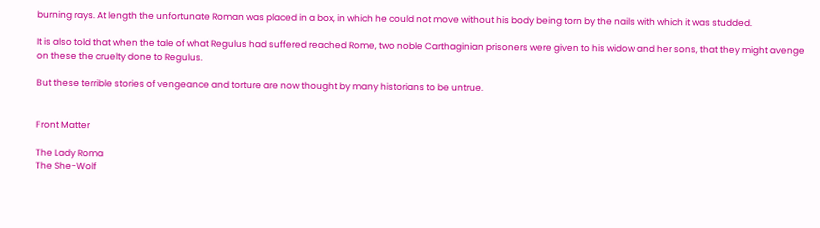burning rays. At length the unfortunate Roman was placed in a box, in which he could not move without his body being torn by the nails with which it was studded.

It is also told that when the tale of what Regulus had suffered reached Rome, two noble Carthaginian prisoners were given to his widow and her sons, that they might avenge on these the cruelty done to Regulus.

But these terrible stories of vengeance and torture are now thought by many historians to be untrue.


Front Matter

The Lady Roma
The She-Wolf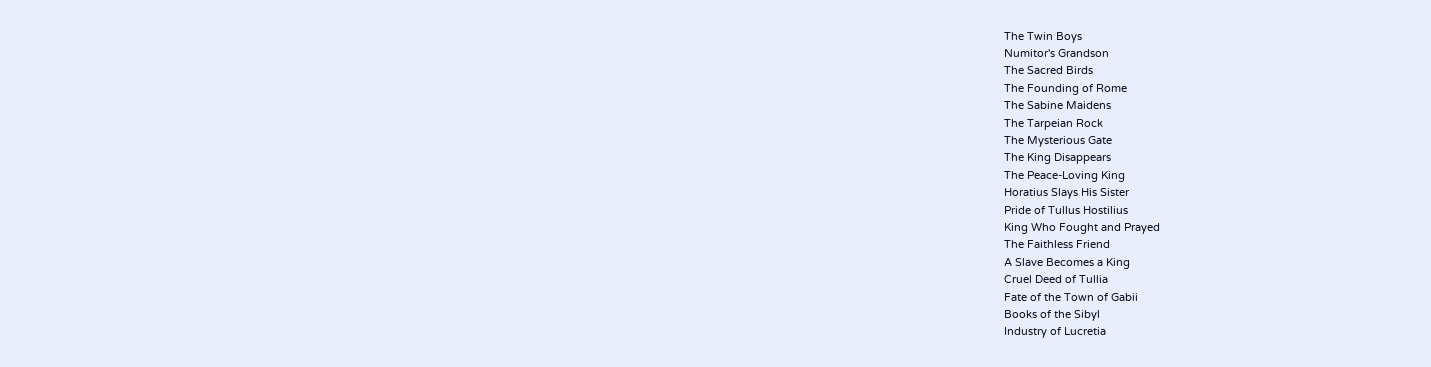The Twin Boys
Numitor's Grandson
The Sacred Birds
The Founding of Rome
The Sabine Maidens
The Tarpeian Rock
The Mysterious Gate
The King Disappears
The Peace-Loving King
Horatius Slays His Sister
Pride of Tullus Hostilius
King Who Fought and Prayed
The Faithless Friend
A Slave Becomes a King
Cruel Deed of Tullia
Fate of the Town of Gabii
Books of the Sibyl
Industry of Lucretia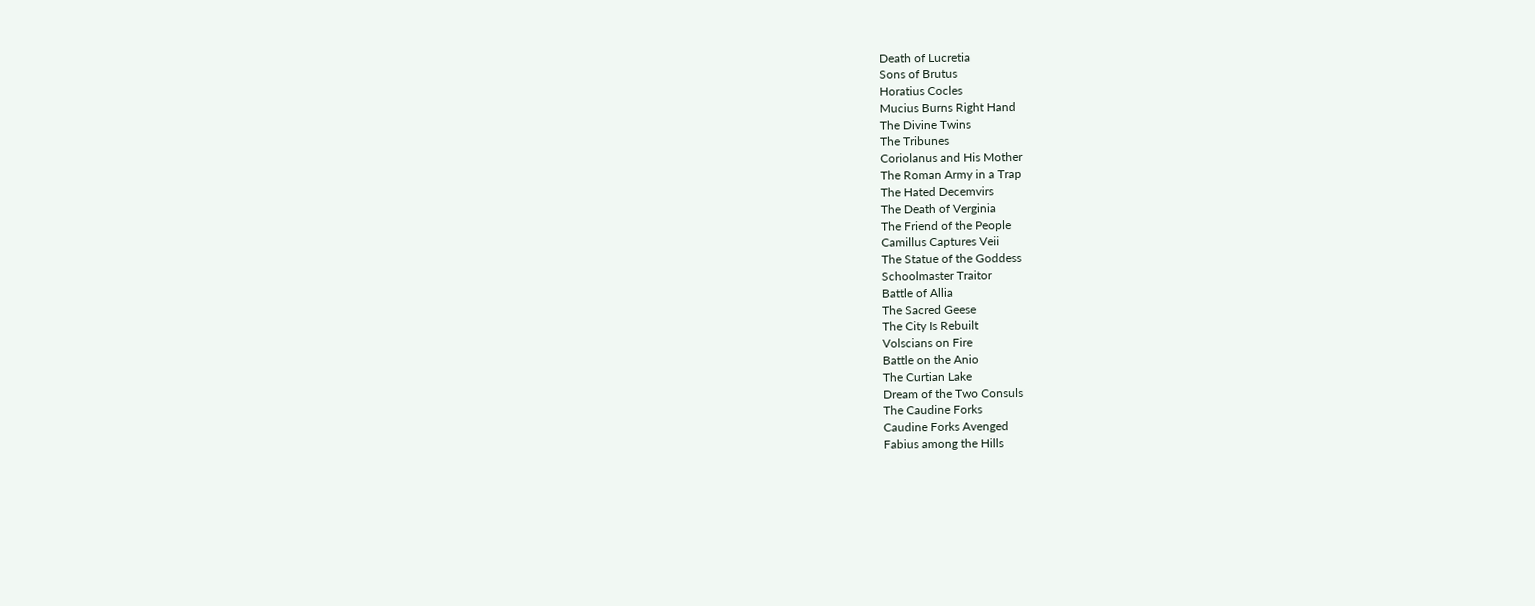Death of Lucretia
Sons of Brutus
Horatius Cocles
Mucius Burns Right Hand
The Divine Twins
The Tribunes
Coriolanus and His Mother
The Roman Army in a Trap
The Hated Decemvirs
The Death of Verginia
The Friend of the People
Camillus Captures Veii
The Statue of the Goddess
Schoolmaster Traitor
Battle of Allia
The Sacred Geese
The City Is Rebuilt
Volscians on Fire
Battle on the Anio
The Curtian Lake
Dream of the Two Consuls
The Caudine Forks
Caudine Forks Avenged
Fabius among the Hills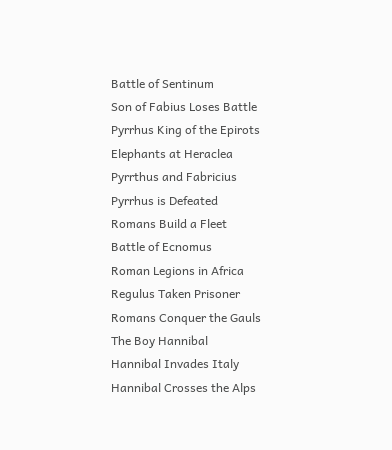Battle of Sentinum
Son of Fabius Loses Battle
Pyrrhus King of the Epirots
Elephants at Heraclea
Pyrrthus and Fabricius
Pyrrhus is Defeated
Romans Build a Fleet
Battle of Ecnomus
Roman Legions in Africa
Regulus Taken Prisoner
Romans Conquer the Gauls
The Boy Hannibal
Hannibal Invades Italy
Hannibal Crosses the Alps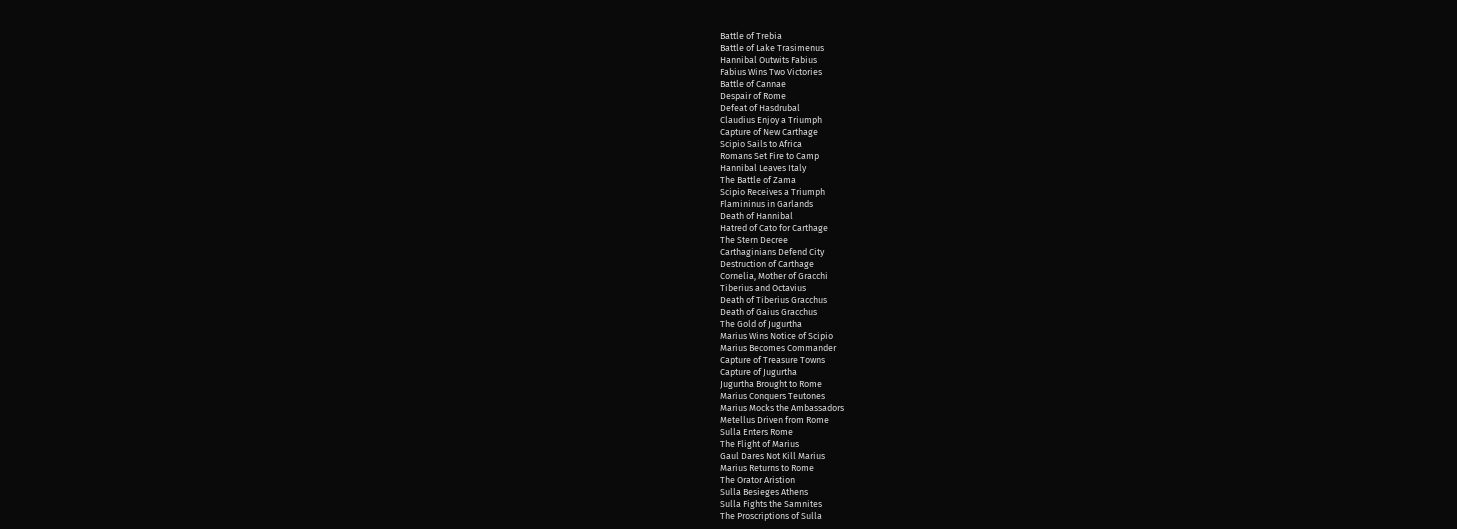Battle of Trebia
Battle of Lake Trasimenus
Hannibal Outwits Fabius
Fabius Wins Two Victories
Battle of Cannae
Despair of Rome
Defeat of Hasdrubal
Claudius Enjoy a Triumph
Capture of New Carthage
Scipio Sails to Africa
Romans Set Fire to Camp
Hannibal Leaves Italy
The Battle of Zama
Scipio Receives a Triumph
Flamininus in Garlands
Death of Hannibal
Hatred of Cato for Carthage
The Stern Decree
Carthaginians Defend City
Destruction of Carthage
Cornelia, Mother of Gracchi
Tiberius and Octavius
Death of Tiberius Gracchus
Death of Gaius Gracchus
The Gold of Jugurtha
Marius Wins Notice of Scipio
Marius Becomes Commander
Capture of Treasure Towns
Capture of Jugurtha
Jugurtha Brought to Rome
Marius Conquers Teutones
Marius Mocks the Ambassadors
Metellus Driven from Rome
Sulla Enters Rome
The Flight of Marius
Gaul Dares Not Kill Marius
Marius Returns to Rome
The Orator Aristion
Sulla Besieges Athens
Sulla Fights the Samnites
The Proscriptions of Sulla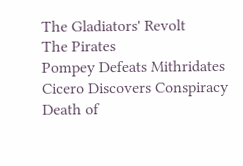The Gladiators' Revolt
The Pirates
Pompey Defeats Mithridates
Cicero Discovers Conspiracy
Death of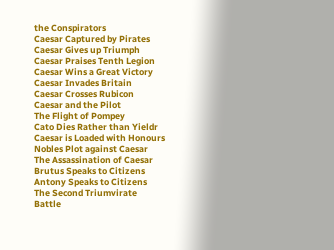the Conspirators
Caesar Captured by Pirates
Caesar Gives up Triumph
Caesar Praises Tenth Legion
Caesar Wins a Great Victory
Caesar Invades Britain
Caesar Crosses Rubicon
Caesar and the Pilot
The Flight of Pompey
Cato Dies Rather than Yieldr
Caesar is Loaded with Honours
Nobles Plot against Caesar
The Assassination of Caesar
Brutus Speaks to Citizens
Antony Speaks to Citizens
The Second Triumvirate
Battle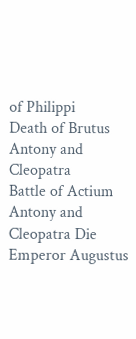of Philippi
Death of Brutus
Antony and Cleopatra
Battle of Actium
Antony and Cleopatra Die
Emperor Augustus